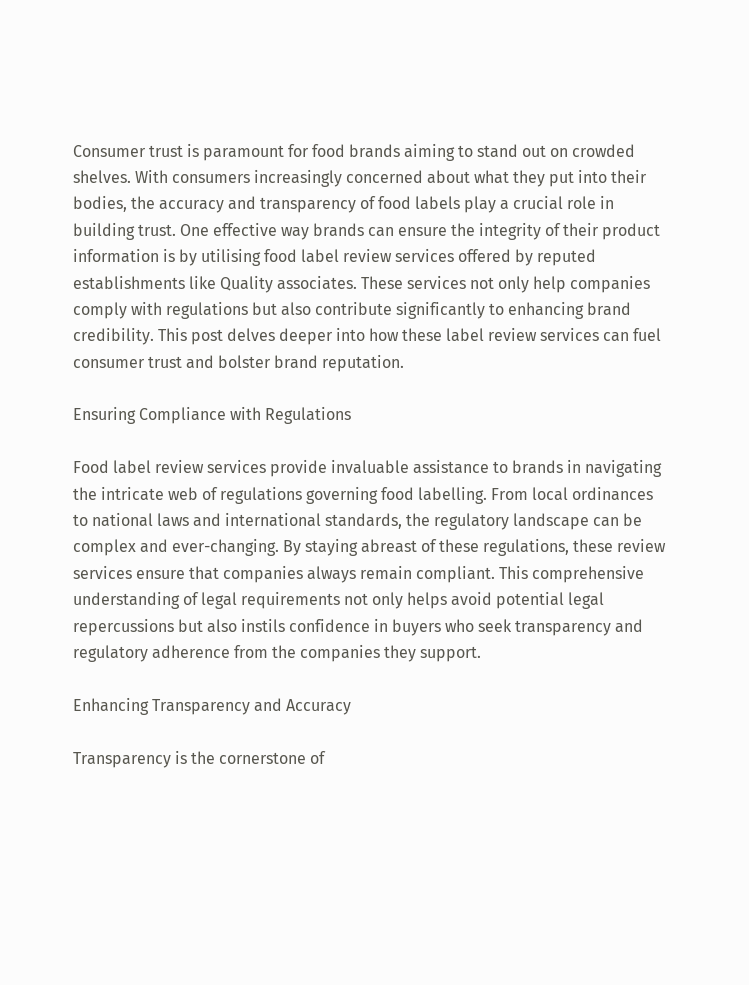Consumer trust is paramount for food brands aiming to stand out on crowded shelves. With consumers increasingly concerned about what they put into their bodies, the accuracy and transparency of food labels play a crucial role in building trust. One effective way brands can ensure the integrity of their product information is by utilising food label review services offered by reputed establishments like Quality associates. These services not only help companies comply with regulations but also contribute significantly to enhancing brand credibility. This post delves deeper into how these label review services can fuel consumer trust and bolster brand reputation.

Ensuring Compliance with Regulations

Food label review services provide invaluable assistance to brands in navigating the intricate web of regulations governing food labelling. From local ordinances to national laws and international standards, the regulatory landscape can be complex and ever-changing. By staying abreast of these regulations, these review services ensure that companies always remain compliant. This comprehensive understanding of legal requirements not only helps avoid potential legal repercussions but also instils confidence in buyers who seek transparency and regulatory adherence from the companies they support.

Enhancing Transparency and Accuracy

Transparency is the cornerstone of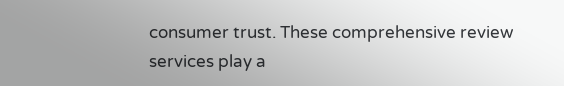consumer trust. These comprehensive review services play a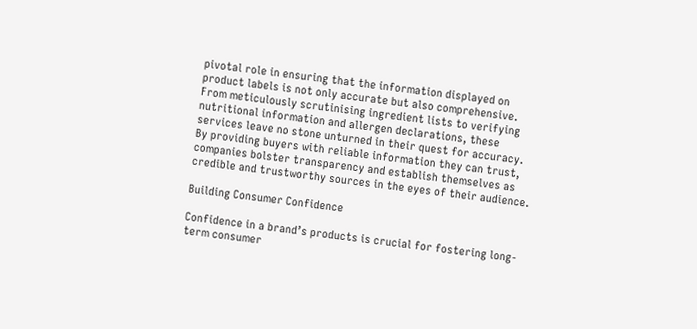pivotal role in ensuring that the information displayed on product labels is not only accurate but also comprehensive. From meticulously scrutinising ingredient lists to verifying nutritional information and allergen declarations, these services leave no stone unturned in their quest for accuracy. By providing buyers with reliable information they can trust, companies bolster transparency and establish themselves as credible and trustworthy sources in the eyes of their audience.

Building Consumer Confidence

Confidence in a brand’s products is crucial for fostering long-term consumer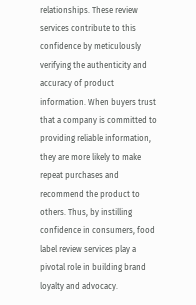relationships. These review services contribute to this confidence by meticulously verifying the authenticity and accuracy of product information. When buyers trust that a company is committed to providing reliable information, they are more likely to make repeat purchases and recommend the product to others. Thus, by instilling confidence in consumers, food label review services play a pivotal role in building brand loyalty and advocacy.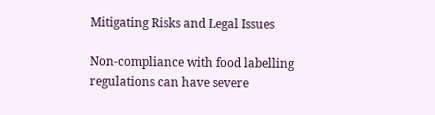Mitigating Risks and Legal Issues

Non-compliance with food labelling regulations can have severe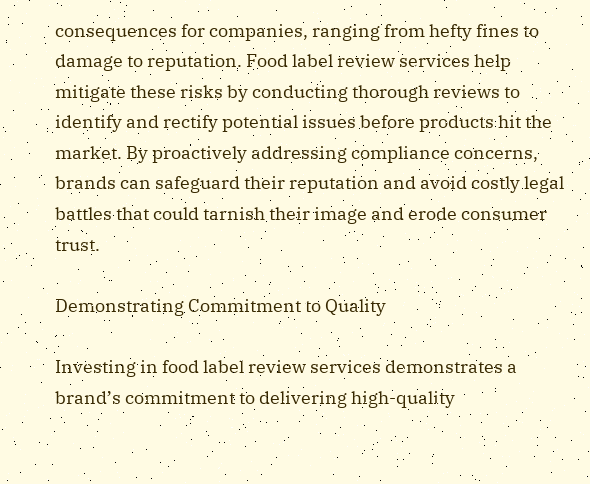consequences for companies, ranging from hefty fines to damage to reputation. Food label review services help mitigate these risks by conducting thorough reviews to identify and rectify potential issues before products hit the market. By proactively addressing compliance concerns, brands can safeguard their reputation and avoid costly legal battles that could tarnish their image and erode consumer trust.

Demonstrating Commitment to Quality

Investing in food label review services demonstrates a brand’s commitment to delivering high-quality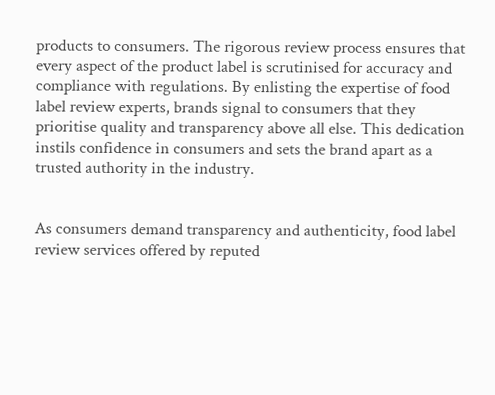products to consumers. The rigorous review process ensures that every aspect of the product label is scrutinised for accuracy and compliance with regulations. By enlisting the expertise of food label review experts, brands signal to consumers that they prioritise quality and transparency above all else. This dedication instils confidence in consumers and sets the brand apart as a trusted authority in the industry.


As consumers demand transparency and authenticity, food label review services offered by reputed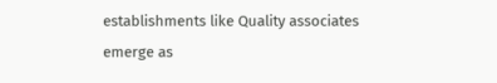establishments like Quality associates emerge as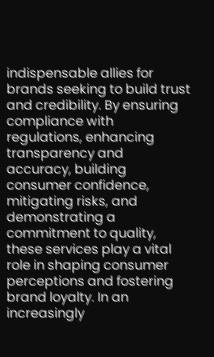indispensable allies for brands seeking to build trust and credibility. By ensuring compliance with regulations, enhancing transparency and accuracy, building consumer confidence, mitigating risks, and demonstrating a commitment to quality, these services play a vital role in shaping consumer perceptions and fostering brand loyalty. In an increasingly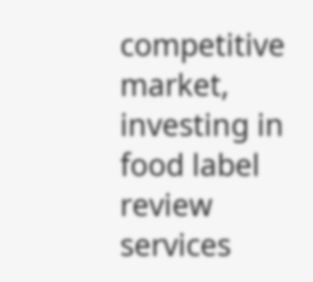competitive market, investing in food label review services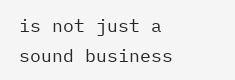is not just a sound business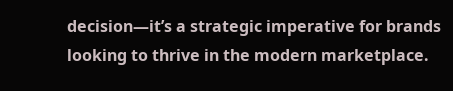decision—it’s a strategic imperative for brands looking to thrive in the modern marketplace.